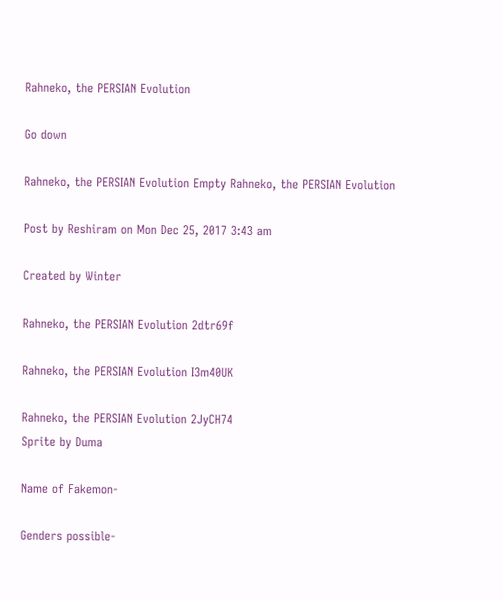Rahneko, the PERSIAN Evolution

Go down

Rahneko, the PERSIAN Evolution Empty Rahneko, the PERSIAN Evolution

Post by Reshiram on Mon Dec 25, 2017 3:43 am

Created by Winter

Rahneko, the PERSIAN Evolution 2dtr69f

Rahneko, the PERSIAN Evolution I3m40UK

Rahneko, the PERSIAN Evolution 2JyCH74
Sprite by Duma

Name of Fakemon-

Genders possible-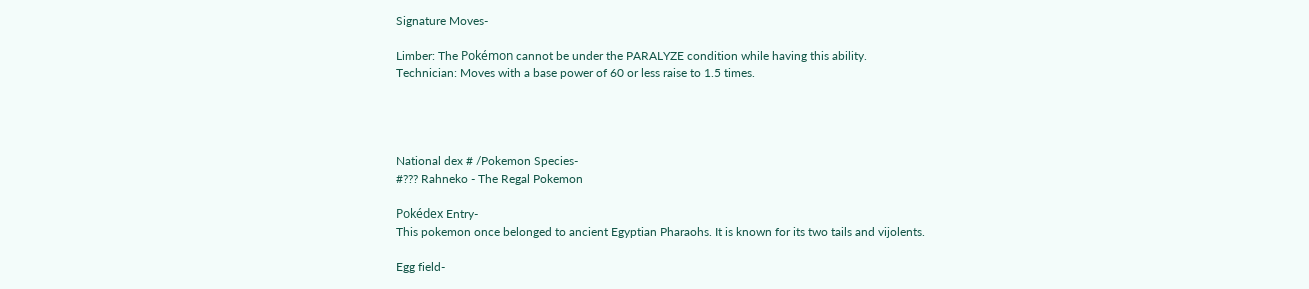Signature Moves-

Limber: The Pokémon cannot be under the PARALYZE condition while having this ability.
Technician: Moves with a base power of 60 or less raise to 1.5 times.




National dex # /Pokemon Species-
#??? Rahneko - The Regal Pokemon

Pokédex Entry-
This pokemon once belonged to ancient Egyptian Pharaohs. It is known for its two tails and vijolents.

Egg field-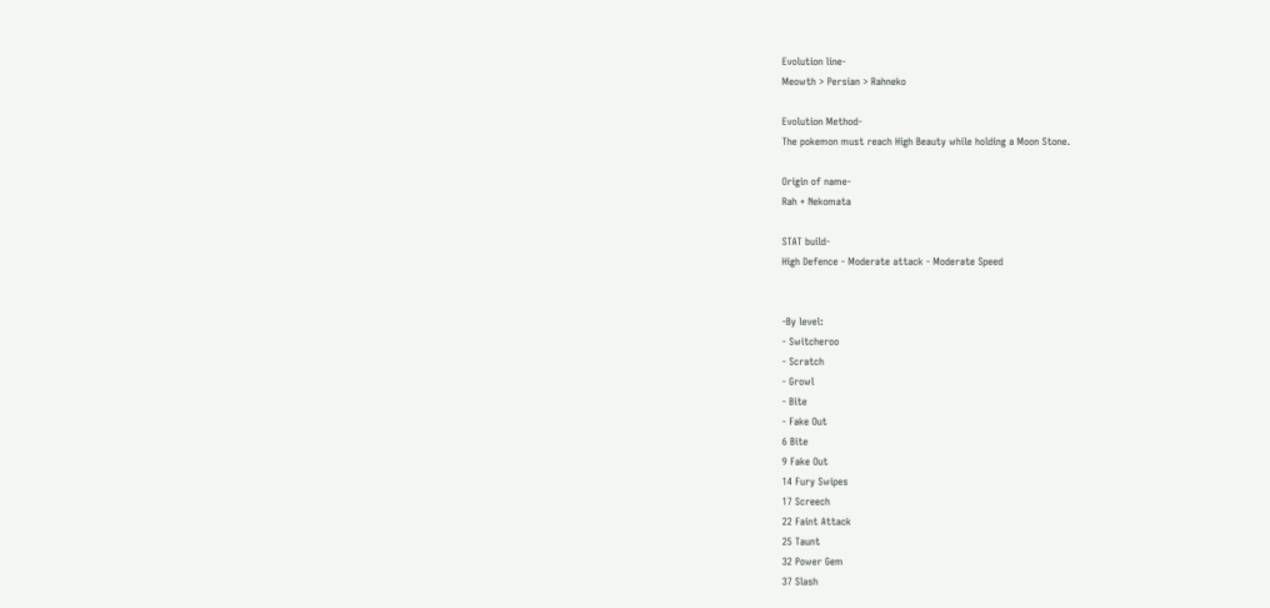Evolution line-
Meowth > Persian > Rahneko

Evolution Method-
The pokemon must reach High Beauty while holding a Moon Stone.

Origin of name-
Rah + Nekomata

STAT build-
High Defence - Moderate attack - Moderate Speed


-By level:
- Switcheroo
- Scratch
- Growl
- Bite
- Fake Out
6 Bite
9 Fake Out
14 Fury Swipes
17 Screech
22 Faint Attack
25 Taunt
32 Power Gem
37 Slash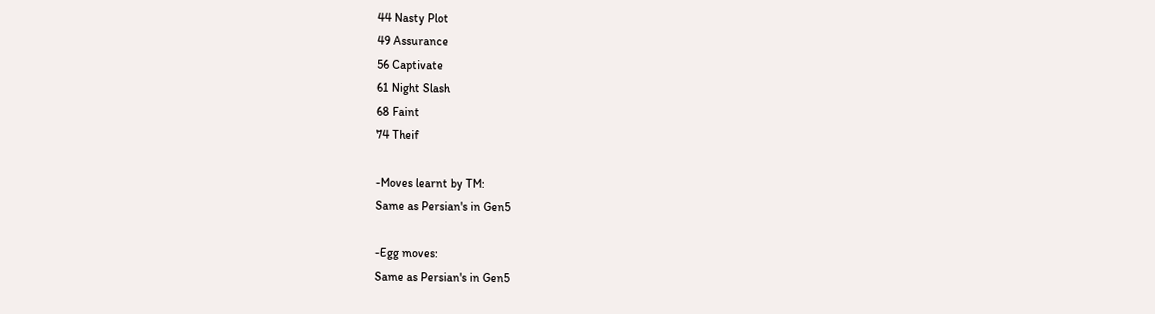44 Nasty Plot
49 Assurance
56 Captivate
61 Night Slash
68 Faint
74 Theif

-Moves learnt by TM:
Same as Persian's in Gen5

-Egg moves:
Same as Persian's in Gen5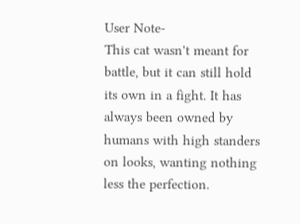User Note-
This cat wasn't meant for battle, but it can still hold its own in a fight. It has always been owned by humans with high standers on looks, wanting nothing less the perfection.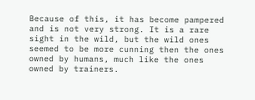Because of this, it has become pampered and is not very strong. It is a rare sight in the wild, but the wild ones seemed to be more cunning then the ones owned by humans, much like the ones owned by trainers.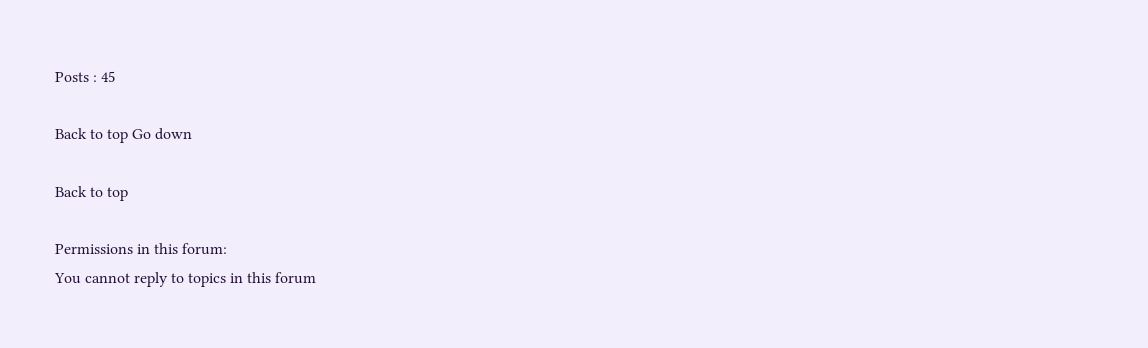Posts : 45

Back to top Go down

Back to top

Permissions in this forum:
You cannot reply to topics in this forum